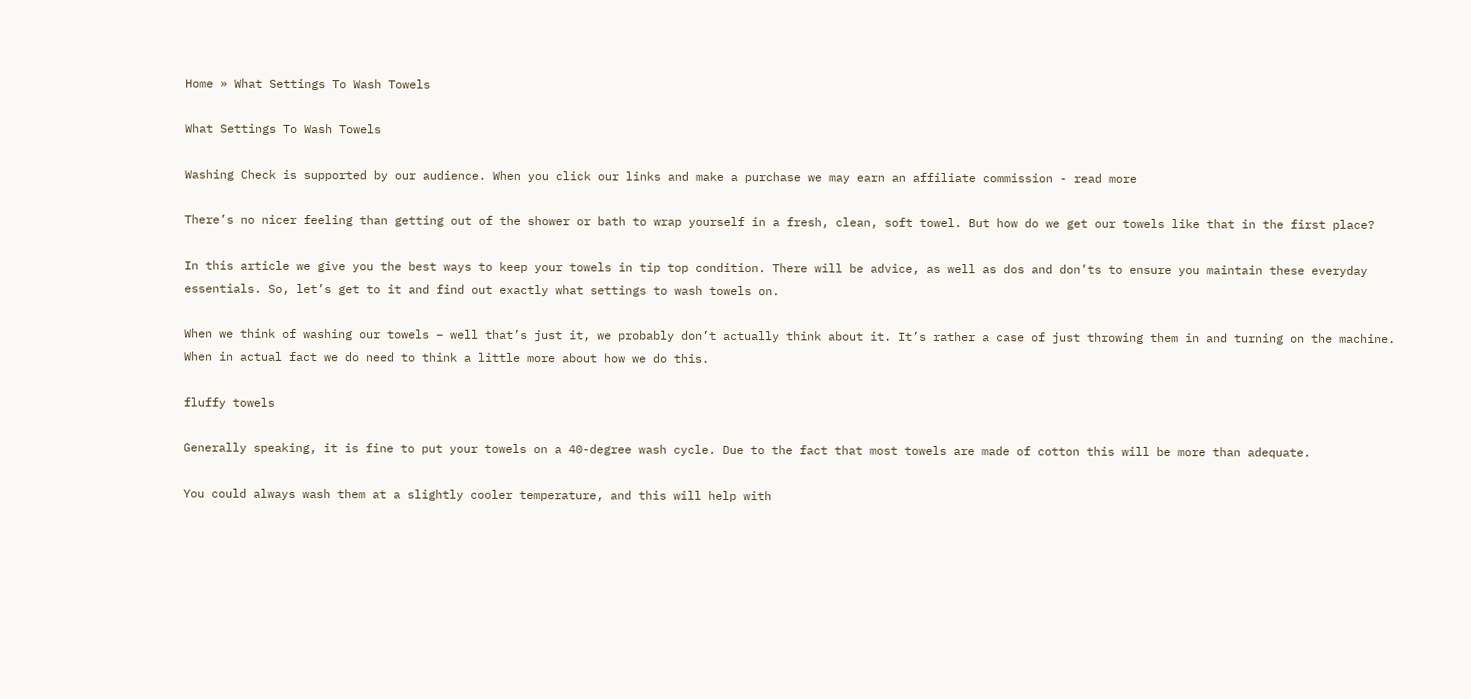Home » What Settings To Wash Towels

What Settings To Wash Towels

Washing Check is supported by our audience. When you click our links and make a purchase we may earn an affiliate commission - read more

There’s no nicer feeling than getting out of the shower or bath to wrap yourself in a fresh, clean, soft towel. But how do we get our towels like that in the first place?

In this article we give you the best ways to keep your towels in tip top condition. There will be advice, as well as dos and don’ts to ensure you maintain these everyday essentials. So, let’s get to it and find out exactly what settings to wash towels on.

When we think of washing our towels – well that’s just it, we probably don’t actually think about it. It’s rather a case of just throwing them in and turning on the machine. When in actual fact we do need to think a little more about how we do this.

fluffy towels

Generally speaking, it is fine to put your towels on a 40-degree wash cycle. Due to the fact that most towels are made of cotton this will be more than adequate.

You could always wash them at a slightly cooler temperature, and this will help with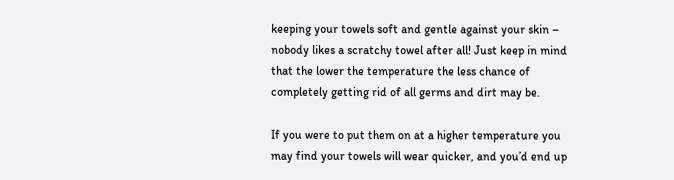keeping your towels soft and gentle against your skin – nobody likes a scratchy towel after all! Just keep in mind that the lower the temperature the less chance of completely getting rid of all germs and dirt may be.

If you were to put them on at a higher temperature you may find your towels will wear quicker, and you’d end up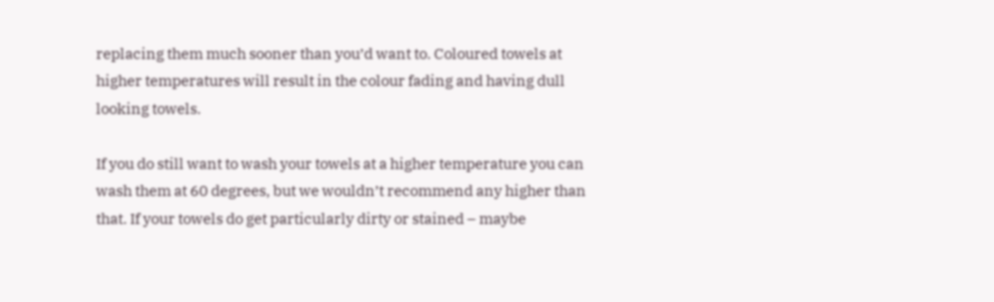replacing them much sooner than you’d want to. Coloured towels at higher temperatures will result in the colour fading and having dull looking towels.

If you do still want to wash your towels at a higher temperature you can wash them at 60 degrees, but we wouldn’t recommend any higher than that. If your towels do get particularly dirty or stained – maybe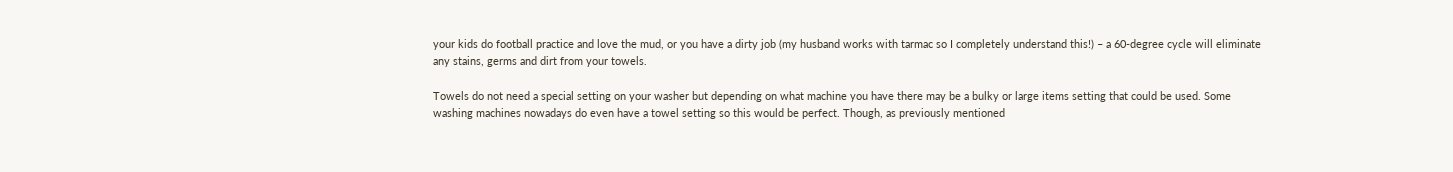your kids do football practice and love the mud, or you have a dirty job (my husband works with tarmac so I completely understand this!) – a 60-degree cycle will eliminate any stains, germs and dirt from your towels.

Towels do not need a special setting on your washer but depending on what machine you have there may be a bulky or large items setting that could be used. Some washing machines nowadays do even have a towel setting so this would be perfect. Though, as previously mentioned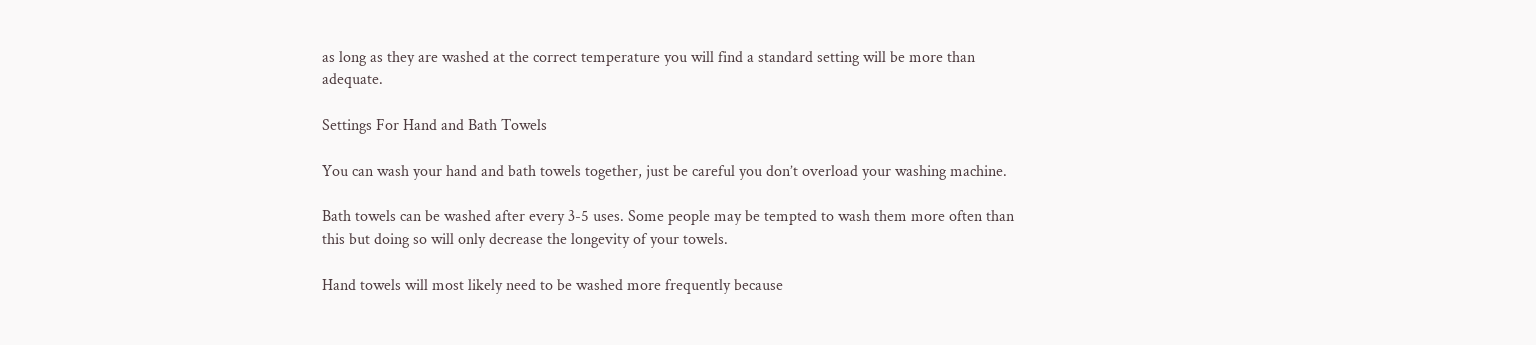as long as they are washed at the correct temperature you will find a standard setting will be more than adequate.

Settings For Hand and Bath Towels

You can wash your hand and bath towels together, just be careful you don’t overload your washing machine.

Bath towels can be washed after every 3-5 uses. Some people may be tempted to wash them more often than this but doing so will only decrease the longevity of your towels.

Hand towels will most likely need to be washed more frequently because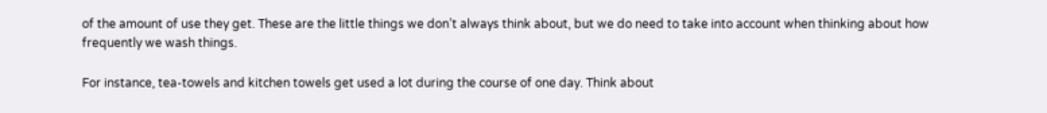of the amount of use they get. These are the little things we don’t always think about, but we do need to take into account when thinking about how frequently we wash things.

For instance, tea-towels and kitchen towels get used a lot during the course of one day. Think about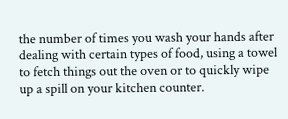the number of times you wash your hands after dealing with certain types of food, using a towel to fetch things out the oven or to quickly wipe up a spill on your kitchen counter.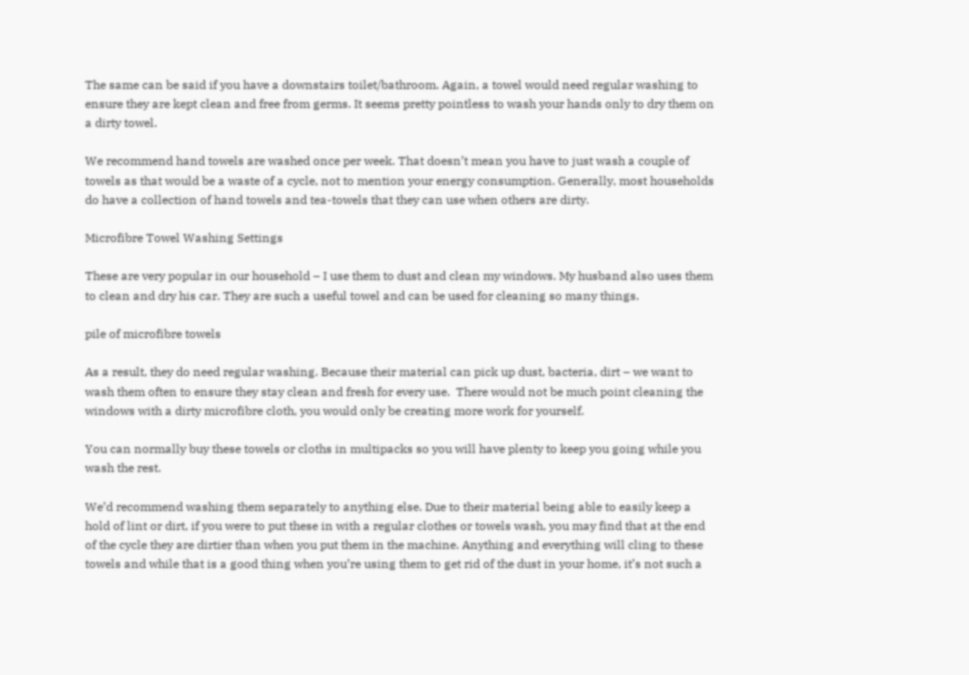The same can be said if you have a downstairs toilet/bathroom. Again, a towel would need regular washing to ensure they are kept clean and free from germs. It seems pretty pointless to wash your hands only to dry them on a dirty towel.

We recommend hand towels are washed once per week. That doesn’t mean you have to just wash a couple of towels as that would be a waste of a cycle, not to mention your energy consumption. Generally, most households do have a collection of hand towels and tea-towels that they can use when others are dirty.

Microfibre Towel Washing Settings

These are very popular in our household – I use them to dust and clean my windows. My husband also uses them to clean and dry his car. They are such a useful towel and can be used for cleaning so many things.

pile of microfibre towels

As a result, they do need regular washing. Because their material can pick up dust, bacteria, dirt – we want to wash them often to ensure they stay clean and fresh for every use.  There would not be much point cleaning the windows with a dirty microfibre cloth, you would only be creating more work for yourself.

You can normally buy these towels or cloths in multipacks so you will have plenty to keep you going while you wash the rest.

We’d recommend washing them separately to anything else. Due to their material being able to easily keep a hold of lint or dirt, if you were to put these in with a regular clothes or towels wash, you may find that at the end of the cycle they are dirtier than when you put them in the machine. Anything and everything will cling to these towels and while that is a good thing when you’re using them to get rid of the dust in your home, it’s not such a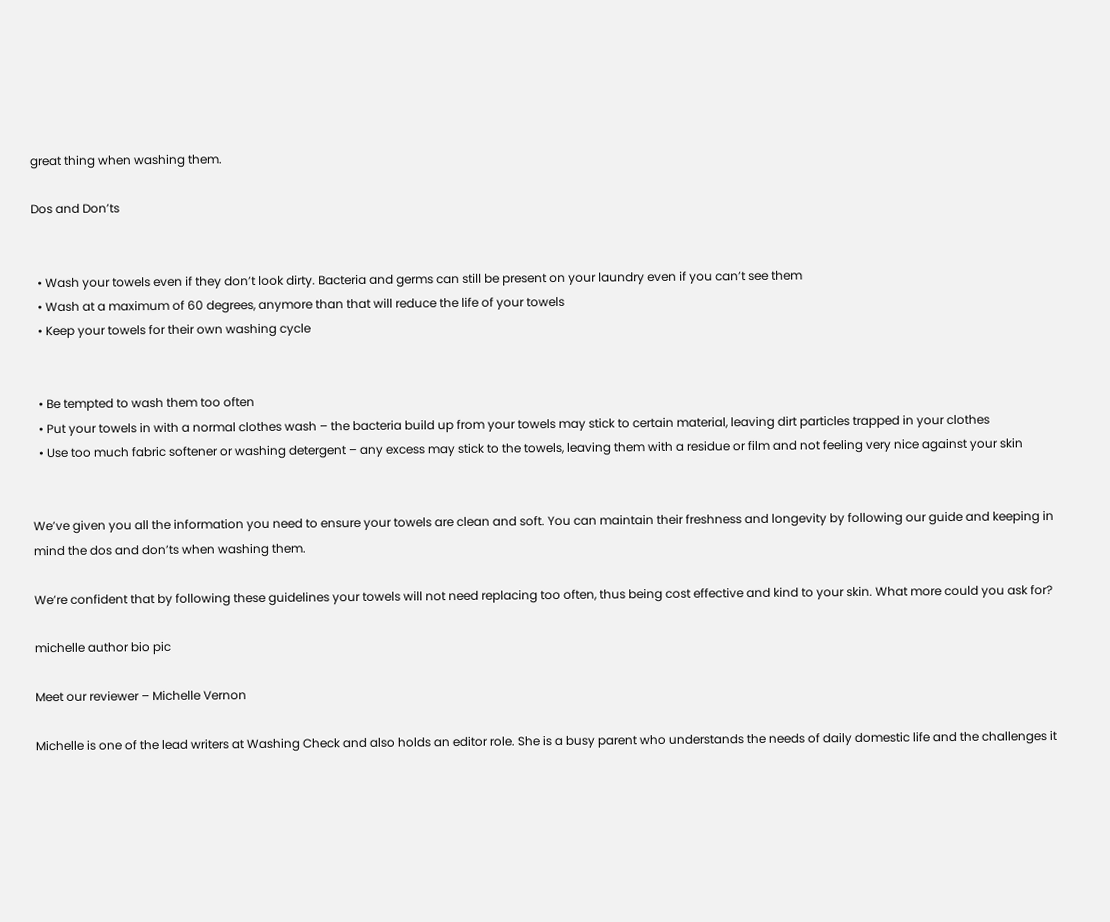great thing when washing them.

Dos and Don’ts


  • Wash your towels even if they don’t look dirty. Bacteria and germs can still be present on your laundry even if you can’t see them
  • Wash at a maximum of 60 degrees, anymore than that will reduce the life of your towels
  • Keep your towels for their own washing cycle


  • Be tempted to wash them too often
  • Put your towels in with a normal clothes wash – the bacteria build up from your towels may stick to certain material, leaving dirt particles trapped in your clothes
  • Use too much fabric softener or washing detergent – any excess may stick to the towels, leaving them with a residue or film and not feeling very nice against your skin


We’ve given you all the information you need to ensure your towels are clean and soft. You can maintain their freshness and longevity by following our guide and keeping in mind the dos and don’ts when washing them.

We’re confident that by following these guidelines your towels will not need replacing too often, thus being cost effective and kind to your skin. What more could you ask for?

michelle author bio pic

Meet our reviewer – Michelle Vernon

Michelle is one of the lead writers at Washing Check and also holds an editor role. She is a busy parent who understands the needs of daily domestic life and the challenges it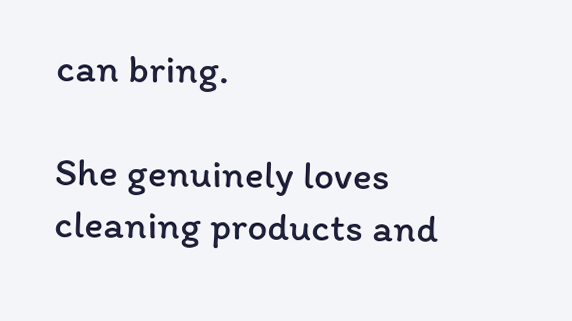can bring.

She genuinely loves cleaning products and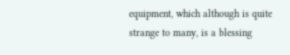equipment, which although is quite strange to many, is a blessing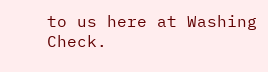to us here at Washing Check.